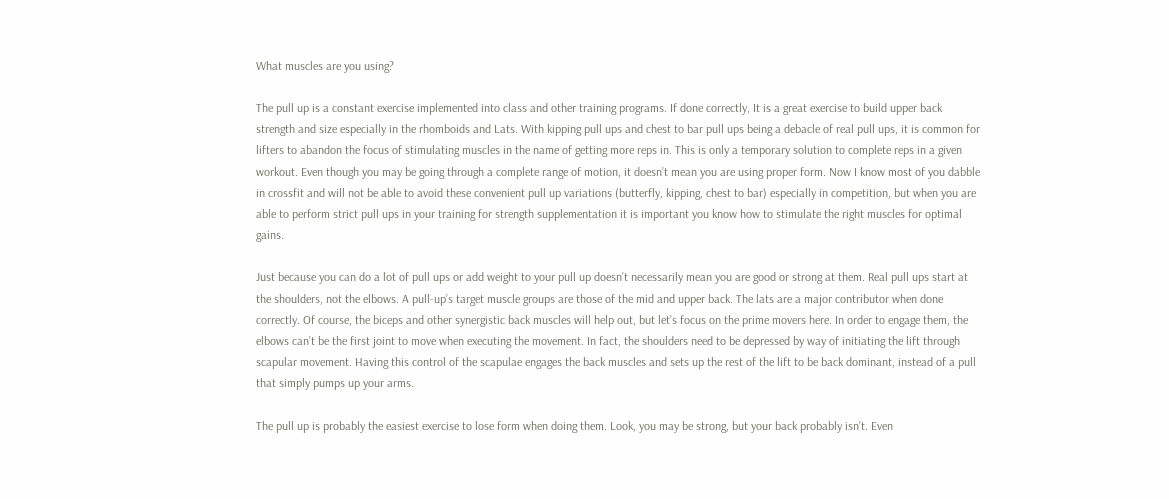What muscles are you using?

The pull up is a constant exercise implemented into class and other training programs. If done correctly, It is a great exercise to build upper back strength and size especially in the rhomboids and Lats. With kipping pull ups and chest to bar pull ups being a debacle of real pull ups, it is common for lifters to abandon the focus of stimulating muscles in the name of getting more reps in. This is only a temporary solution to complete reps in a given workout. Even though you may be going through a complete range of motion, it doesn’t mean you are using proper form. Now I know most of you dabble in crossfit and will not be able to avoid these convenient pull up variations (butterfly, kipping, chest to bar) especially in competition, but when you are able to perform strict pull ups in your training for strength supplementation it is important you know how to stimulate the right muscles for optimal gains.

Just because you can do a lot of pull ups or add weight to your pull up doesn’t necessarily mean you are good or strong at them. Real pull ups start at the shoulders, not the elbows. A pull-up’s target muscle groups are those of the mid and upper back. The lats are a major contributor when done correctly. Of course, the biceps and other synergistic back muscles will help out, but let’s focus on the prime movers here. In order to engage them, the elbows can’t be the first joint to move when executing the movement. In fact, the shoulders need to be depressed by way of initiating the lift through scapular movement. Having this control of the scapulae engages the back muscles and sets up the rest of the lift to be back dominant, instead of a pull that simply pumps up your arms.

The pull up is probably the easiest exercise to lose form when doing them. Look, you may be strong, but your back probably isn’t. Even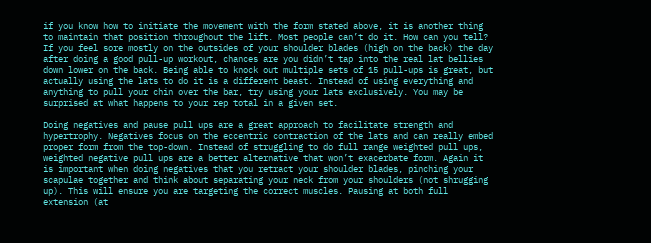if you know how to initiate the movement with the form stated above, it is another thing to maintain that position throughout the lift. Most people can’t do it. How can you tell? If you feel sore mostly on the outsides of your shoulder blades (high on the back) the day after doing a good pull-up workout, chances are you didn’t tap into the real lat bellies down lower on the back. Being able to knock out multiple sets of 15 pull-ups is great, but actually using the lats to do it is a different beast. Instead of using everything and anything to pull your chin over the bar, try using your lats exclusively. You may be surprised at what happens to your rep total in a given set.

Doing negatives and pause pull ups are a great approach to facilitate strength and hypertrophy. Negatives focus on the eccentric contraction of the lats and can really embed proper form from the top-down. Instead of struggling to do full range weighted pull ups, weighted negative pull ups are a better alternative that won’t exacerbate form. Again it is important when doing negatives that you retract your shoulder blades, pinching your scapulae together and think about separating your neck from your shoulders (not shrugging up). This will ensure you are targeting the correct muscles. Pausing at both full extension (at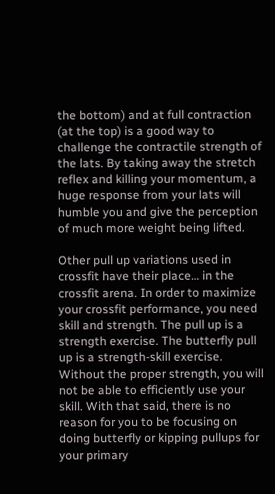the bottom) and at full contraction (at the top) is a good way to challenge the contractile strength of the lats. By taking away the stretch reflex and killing your momentum, a huge response from your lats will humble you and give the perception of much more weight being lifted.

Other pull up variations used in crossfit have their place… in the crossfit arena. In order to maximize your crossfit performance, you need skill and strength. The pull up is a strength exercise. The butterfly pull up is a strength-skill exercise. Without the proper strength, you will not be able to efficiently use your skill. With that said, there is no reason for you to be focusing on doing butterfly or kipping pullups for your primary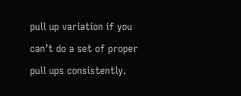pull up variation if you can’t do a set of proper pull ups consistently.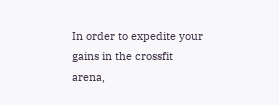In order to expedite your gains in the crossfit arena,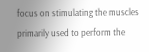focus on stimulating the muscles primarily used to perform the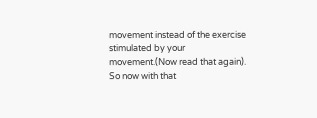movement instead of the exercise stimulated by your movement.(Now read that again). So now with that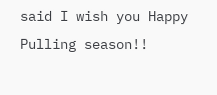said I wish you Happy Pulling season!!